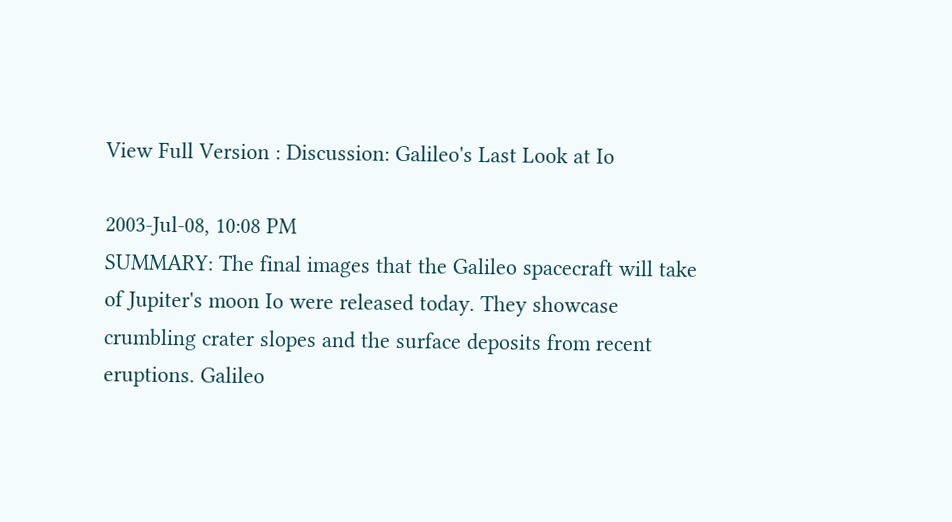View Full Version : Discussion: Galileo's Last Look at Io

2003-Jul-08, 10:08 PM
SUMMARY: The final images that the Galileo spacecraft will take of Jupiter's moon Io were released today. They showcase crumbling crater slopes and the surface deposits from recent eruptions. Galileo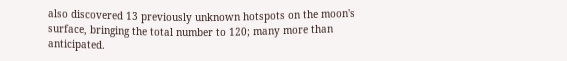also discovered 13 previously unknown hotspots on the moon's surface, bringing the total number to 120; many more than anticipated.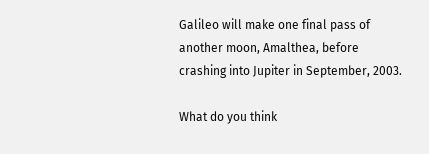Galileo will make one final pass of another moon, Amalthea, before crashing into Jupiter in September, 2003.

What do you think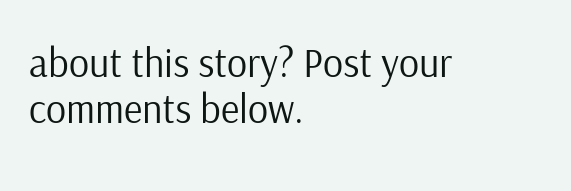about this story? Post your comments below.